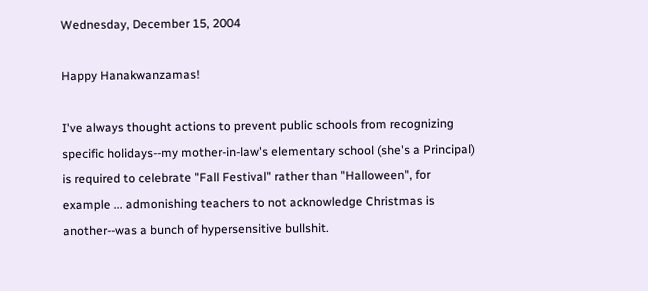Wednesday, December 15, 2004

Happy Hanakwanzamas!

I've always thought actions to prevent public schools from recognizing specific holidays--my mother-in-law's elementary school (she's a Principal) is required to celebrate "Fall Festival" rather than "Halloween", for example ... admonishing teachers to not acknowledge Christmas is another--was a bunch of hypersensitive bullshit.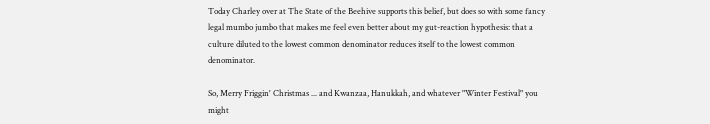Today Charley over at The State of the Beehive supports this belief, but does so with some fancy legal mumbo jumbo that makes me feel even better about my gut-reaction hypothesis: that a culture diluted to the lowest common denominator reduces itself to the lowest common denominator.

So, Merry Friggin' Christmas ... and Kwanzaa, Hanukkah, and whatever "Winter Festival" you might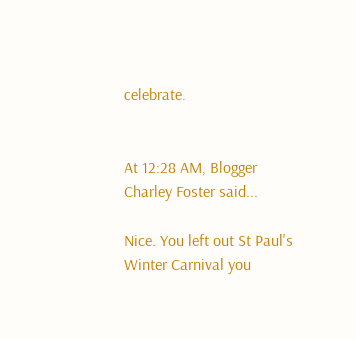celebrate.


At 12:28 AM, Blogger Charley Foster said...

Nice. You left out St Paul's Winter Carnival you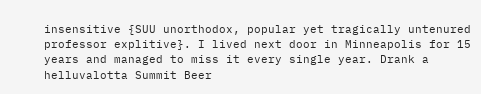insensitive {SUU unorthodox, popular yet tragically untenured professor explitive}. I lived next door in Minneapolis for 15 years and managed to miss it every single year. Drank a helluvalotta Summit Beer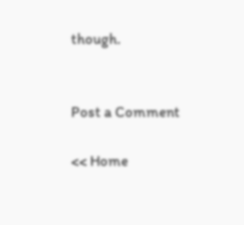though.


Post a Comment

<< Home